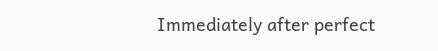Immediately after perfect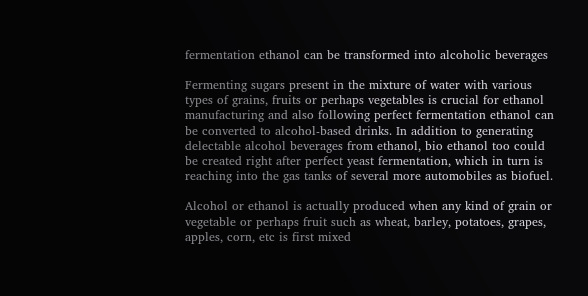fermentation ethanol can be transformed into alcoholic beverages

Fermenting sugars present in the mixture of water with various types of grains, fruits or perhaps vegetables is crucial for ethanol manufacturing and also following perfect fermentation ethanol can be converted to alcohol-based drinks. In addition to generating delectable alcohol beverages from ethanol, bio ethanol too could be created right after perfect yeast fermentation, which in turn is reaching into the gas tanks of several more automobiles as biofuel.

Alcohol or ethanol is actually produced when any kind of grain or vegetable or perhaps fruit such as wheat, barley, potatoes, grapes, apples, corn, etc is first mixed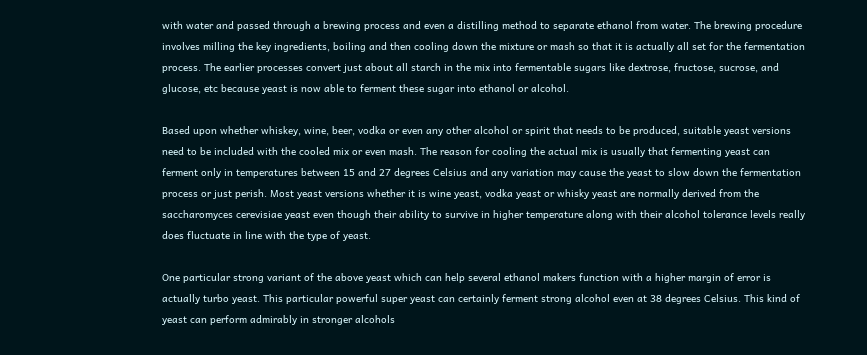with water and passed through a brewing process and even a distilling method to separate ethanol from water. The brewing procedure involves milling the key ingredients, boiling and then cooling down the mixture or mash so that it is actually all set for the fermentation process. The earlier processes convert just about all starch in the mix into fermentable sugars like dextrose, fructose, sucrose, and glucose, etc because yeast is now able to ferment these sugar into ethanol or alcohol.

Based upon whether whiskey, wine, beer, vodka or even any other alcohol or spirit that needs to be produced, suitable yeast versions need to be included with the cooled mix or even mash. The reason for cooling the actual mix is usually that fermenting yeast can ferment only in temperatures between 15 and 27 degrees Celsius and any variation may cause the yeast to slow down the fermentation process or just perish. Most yeast versions whether it is wine yeast, vodka yeast or whisky yeast are normally derived from the saccharomyces cerevisiae yeast even though their ability to survive in higher temperature along with their alcohol tolerance levels really does fluctuate in line with the type of yeast.

One particular strong variant of the above yeast which can help several ethanol makers function with a higher margin of error is actually turbo yeast. This particular powerful super yeast can certainly ferment strong alcohol even at 38 degrees Celsius. This kind of yeast can perform admirably in stronger alcohols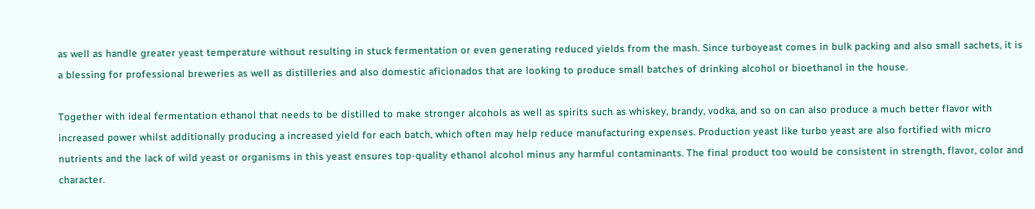as well as handle greater yeast temperature without resulting in stuck fermentation or even generating reduced yields from the mash. Since turboyeast comes in bulk packing and also small sachets, it is a blessing for professional breweries as well as distilleries and also domestic aficionados that are looking to produce small batches of drinking alcohol or bioethanol in the house.

Together with ideal fermentation ethanol that needs to be distilled to make stronger alcohols as well as spirits such as whiskey, brandy, vodka, and so on can also produce a much better flavor with increased power whilst additionally producing a increased yield for each batch, which often may help reduce manufacturing expenses. Production yeast like turbo yeast are also fortified with micro nutrients and the lack of wild yeast or organisms in this yeast ensures top-quality ethanol alcohol minus any harmful contaminants. The final product too would be consistent in strength, flavor, color and character.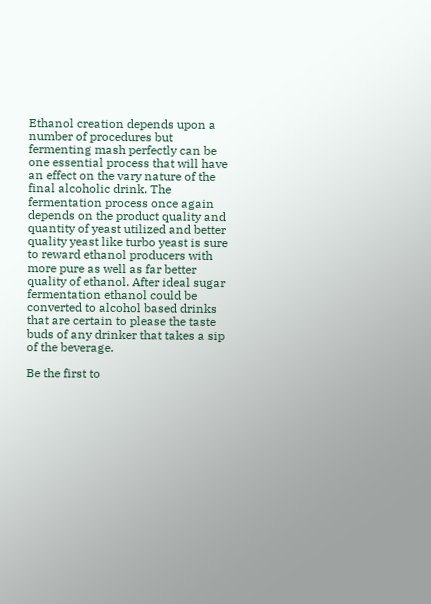Ethanol creation depends upon a number of procedures but fermenting mash perfectly can be one essential process that will have an effect on the vary nature of the final alcoholic drink. The fermentation process once again depends on the product quality and quantity of yeast utilized and better quality yeast like turbo yeast is sure to reward ethanol producers with more pure as well as far better quality of ethanol. After ideal sugar fermentation ethanol could be converted to alcohol based drinks that are certain to please the taste buds of any drinker that takes a sip of the beverage.

Be the first to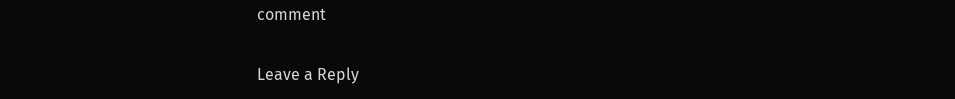comment

Leave a Reply